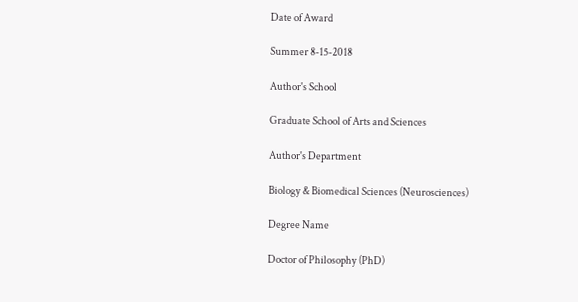Date of Award

Summer 8-15-2018

Author's School

Graduate School of Arts and Sciences

Author's Department

Biology & Biomedical Sciences (Neurosciences)

Degree Name

Doctor of Philosophy (PhD)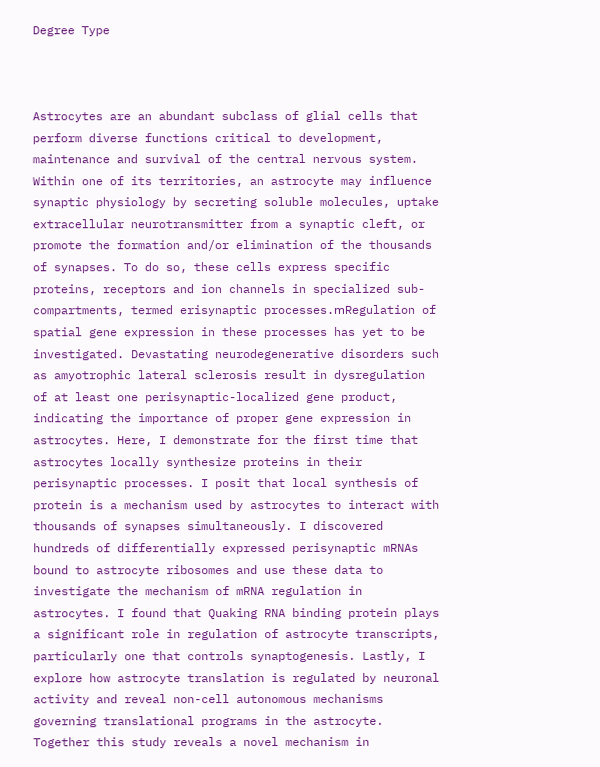Degree Type



Astrocytes are an abundant subclass of glial cells that perform diverse functions critical to development, maintenance and survival of the central nervous system. Within one of its territories, an astrocyte may influence synaptic physiology by secreting soluble molecules, uptake extracellular neurotransmitter from a synaptic cleft, or promote the formation and/or elimination of the thousands of synapses. To do so, these cells express specific proteins, receptors and ion channels in specialized sub-compartments, termed erisynaptic processes.ՠRegulation of spatial gene expression in these processes has yet to be investigated. Devastating neurodegenerative disorders such as amyotrophic lateral sclerosis result in dysregulation of at least one perisynaptic-localized gene product, indicating the importance of proper gene expression in astrocytes. Here, I demonstrate for the first time that astrocytes locally synthesize proteins in their perisynaptic processes. I posit that local synthesis of protein is a mechanism used by astrocytes to interact with thousands of synapses simultaneously. I discovered hundreds of differentially expressed perisynaptic mRNAs bound to astrocyte ribosomes and use these data to investigate the mechanism of mRNA regulation in astrocytes. I found that Quaking RNA binding protein plays a significant role in regulation of astrocyte transcripts, particularly one that controls synaptogenesis. Lastly, I explore how astrocyte translation is regulated by neuronal activity and reveal non-cell autonomous mechanisms governing translational programs in the astrocyte. Together this study reveals a novel mechanism in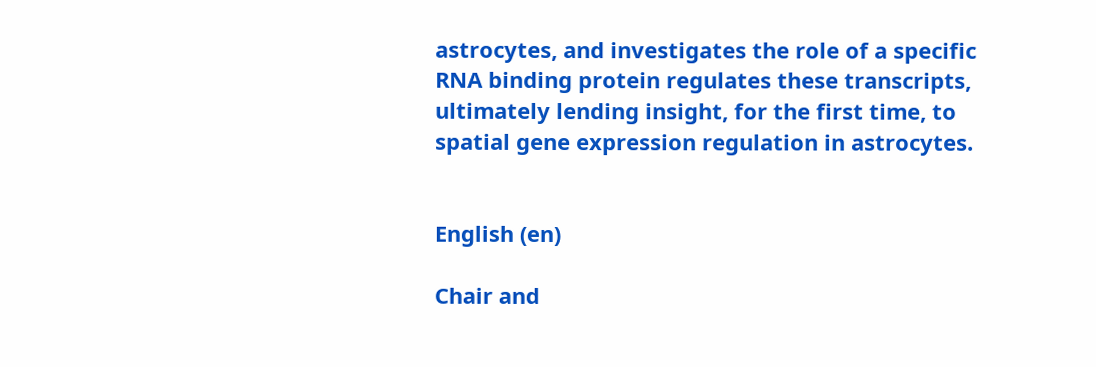astrocytes, and investigates the role of a specific RNA binding protein regulates these transcripts, ultimately lending insight, for the first time, to spatial gene expression regulation in astrocytes.


English (en)

Chair and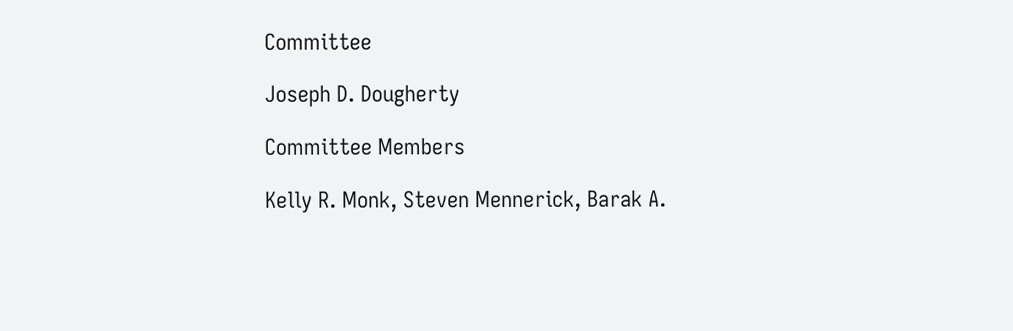Committee

Joseph D. Dougherty

Committee Members

Kelly R. Monk, Steven Mennerick, Barak A.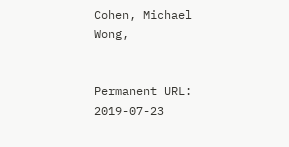Cohen, Michael Wong,


Permanent URL: 2019-07-23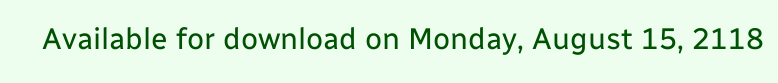Available for download on Monday, August 15, 2118